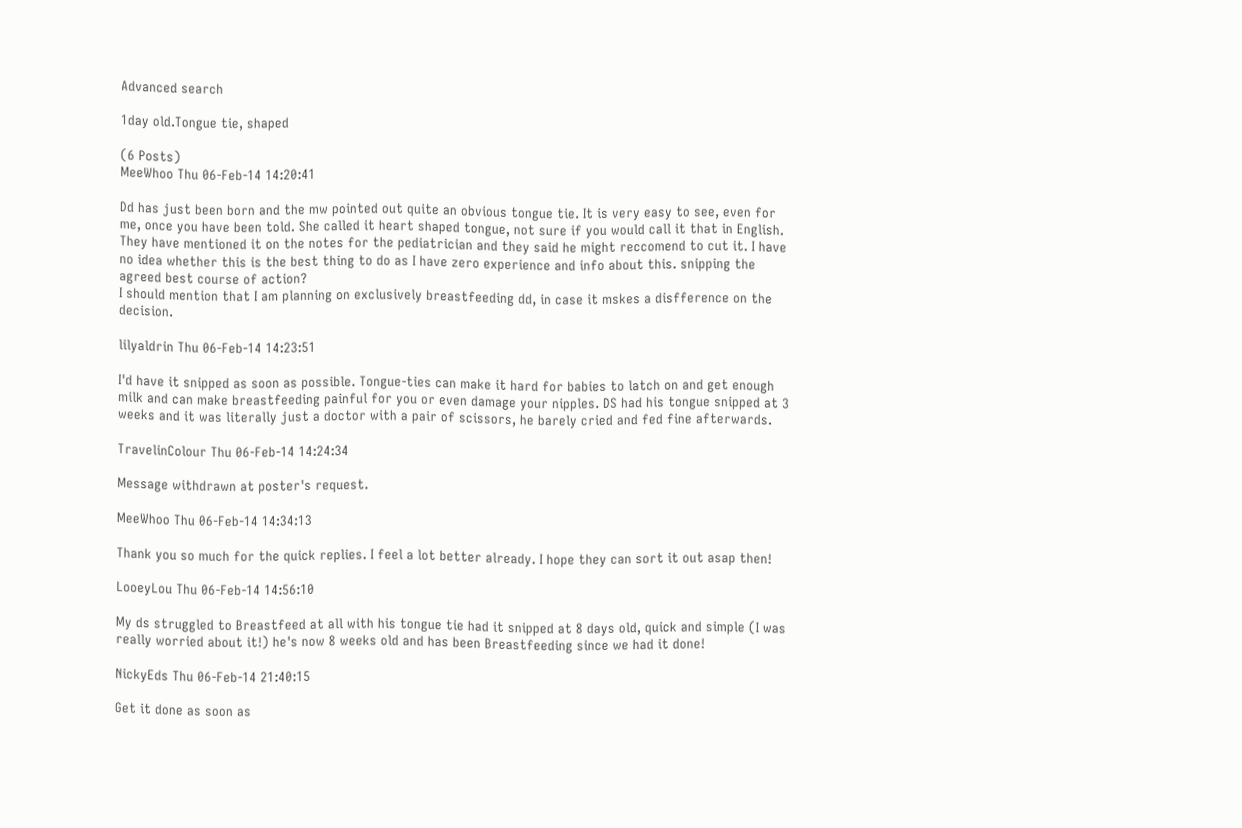Advanced search

1day old.Tongue tie, shaped

(6 Posts)
MeeWhoo Thu 06-Feb-14 14:20:41

Dd has just been born and the mw pointed out quite an obvious tongue tie. It is very easy to see, even for me, once you have been told. She called it heart shaped tongue, not sure if you would call it that in English.
They have mentioned it on the notes for the pediatrician and they said he might reccomend to cut it. I have no idea whether this is the best thing to do as I have zero experience and info about this. snipping the agreed best course of action?
I should mention that I am planning on exclusively breastfeeding dd, in case it mskes a disfference on the decision.

lilyaldrin Thu 06-Feb-14 14:23:51

I'd have it snipped as soon as possible. Tongue-ties can make it hard for babies to latch on and get enough milk and can make breastfeeding painful for you or even damage your nipples. DS had his tongue snipped at 3 weeks and it was literally just a doctor with a pair of scissors, he barely cried and fed fine afterwards.

TravelinColour Thu 06-Feb-14 14:24:34

Message withdrawn at poster's request.

MeeWhoo Thu 06-Feb-14 14:34:13

Thank you so much for the quick replies. I feel a lot better already. I hope they can sort it out asap then!

LooeyLou Thu 06-Feb-14 14:56:10

My ds struggled to Breastfeed at all with his tongue tie had it snipped at 8 days old, quick and simple (I was really worried about it!) he's now 8 weeks old and has been Breastfeeding since we had it done!

NickyEds Thu 06-Feb-14 21:40:15

Get it done as soon as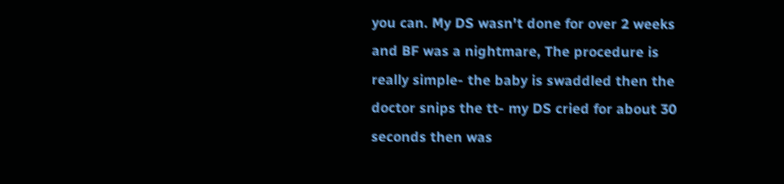you can. My DS wasn't done for over 2 weeks and BF was a nightmare, The procedure is really simple- the baby is swaddled then the doctor snips the tt- my DS cried for about 30 seconds then was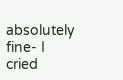absolutely fine- I cried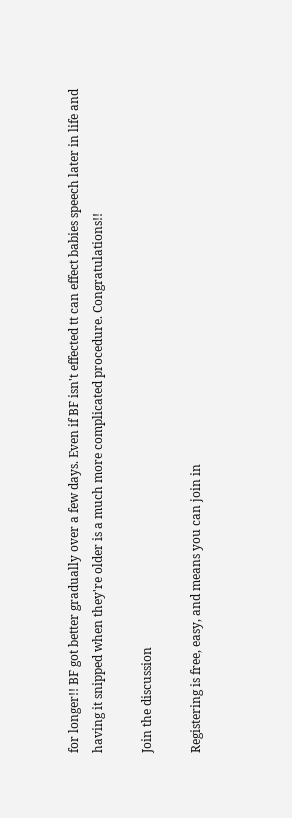for longer!! BF got better gradually over a few days. Even if BF isn't effected tt can effect babies speech later in life and having it snipped when they're older is a much more complicated procedure. Congratulations!!

Join the discussion

Registering is free, easy, and means you can join in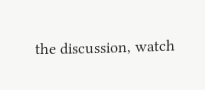the discussion, watch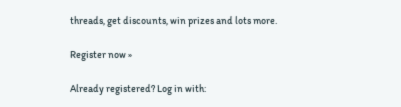threads, get discounts, win prizes and lots more.

Register now »

Already registered? Log in with: